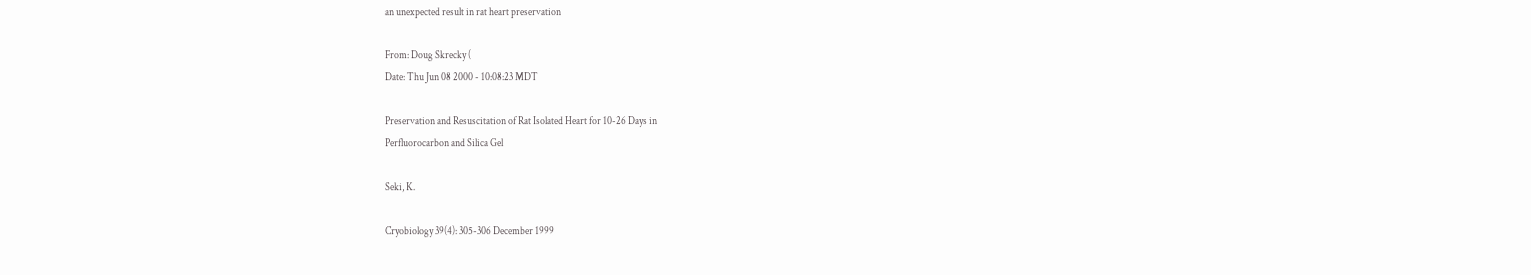an unexpected result in rat heart preservation

From: Doug Skrecky (
Date: Thu Jun 08 2000 - 10:08:23 MDT

Preservation and Resuscitation of Rat Isolated Heart for 10-26 Days in
Perfluorocarbon and Silica Gel

Seki, K.

Cryobiology 39(4): 305-306 December 1999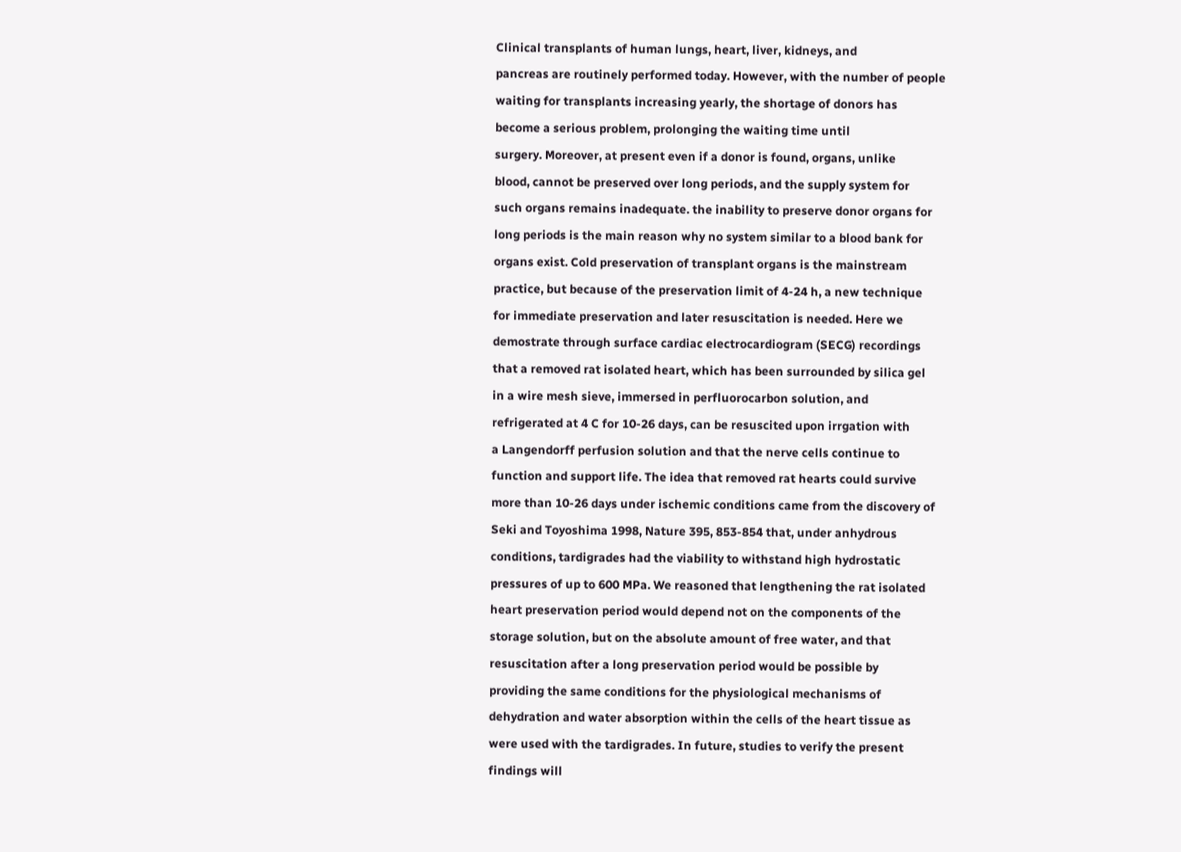Clinical transplants of human lungs, heart, liver, kidneys, and
pancreas are routinely performed today. However, with the number of people
waiting for transplants increasing yearly, the shortage of donors has
become a serious problem, prolonging the waiting time until
surgery. Moreover, at present even if a donor is found, organs, unlike
blood, cannot be preserved over long periods, and the supply system for
such organs remains inadequate. the inability to preserve donor organs for
long periods is the main reason why no system similar to a blood bank for
organs exist. Cold preservation of transplant organs is the mainstream
practice, but because of the preservation limit of 4-24 h, a new technique
for immediate preservation and later resuscitation is needed. Here we
demostrate through surface cardiac electrocardiogram (SECG) recordings
that a removed rat isolated heart, which has been surrounded by silica gel
in a wire mesh sieve, immersed in perfluorocarbon solution, and
refrigerated at 4 C for 10-26 days, can be resuscited upon irrgation with
a Langendorff perfusion solution and that the nerve cells continue to
function and support life. The idea that removed rat hearts could survive
more than 10-26 days under ischemic conditions came from the discovery of
Seki and Toyoshima 1998, Nature 395, 853-854 that, under anhydrous
conditions, tardigrades had the viability to withstand high hydrostatic
pressures of up to 600 MPa. We reasoned that lengthening the rat isolated
heart preservation period would depend not on the components of the
storage solution, but on the absolute amount of free water, and that
resuscitation after a long preservation period would be possible by
providing the same conditions for the physiological mechanisms of
dehydration and water absorption within the cells of the heart tissue as
were used with the tardigrades. In future, studies to verify the present
findings will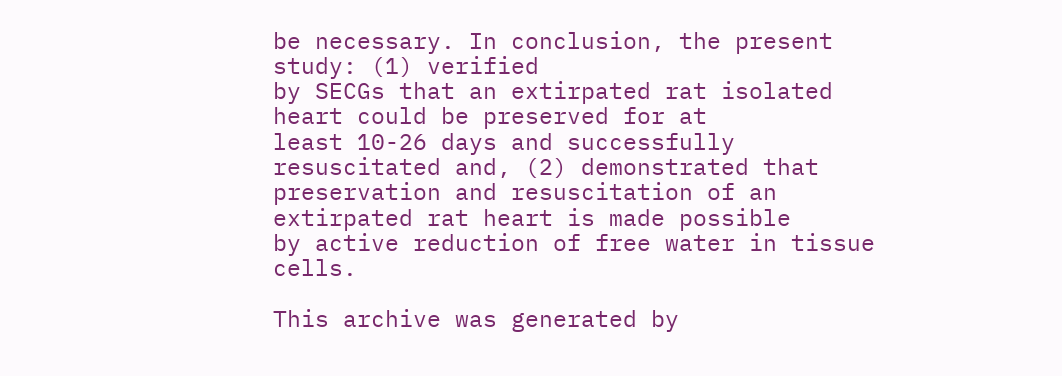be necessary. In conclusion, the present study: (1) verified
by SECGs that an extirpated rat isolated heart could be preserved for at
least 10-26 days and successfully resuscitated and, (2) demonstrated that
preservation and resuscitation of an extirpated rat heart is made possible
by active reduction of free water in tissue cells.

This archive was generated by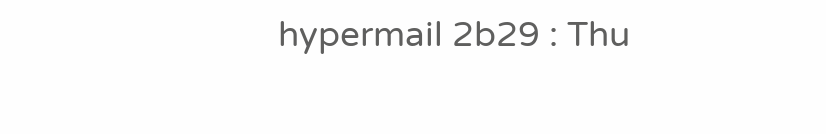hypermail 2b29 : Thu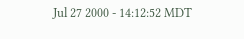Jul 27 2000 - 14:12:52 MDT